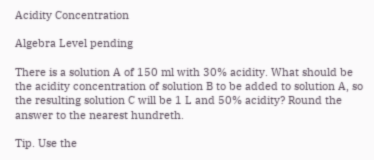Acidity Concentration

Algebra Level pending

There is a solution A of 150 ml with 30% acidity. What should be the acidity concentration of solution B to be added to solution A, so the resulting solution C will be 1 L and 50% acidity? Round the answer to the nearest hundreth.

Tip. Use the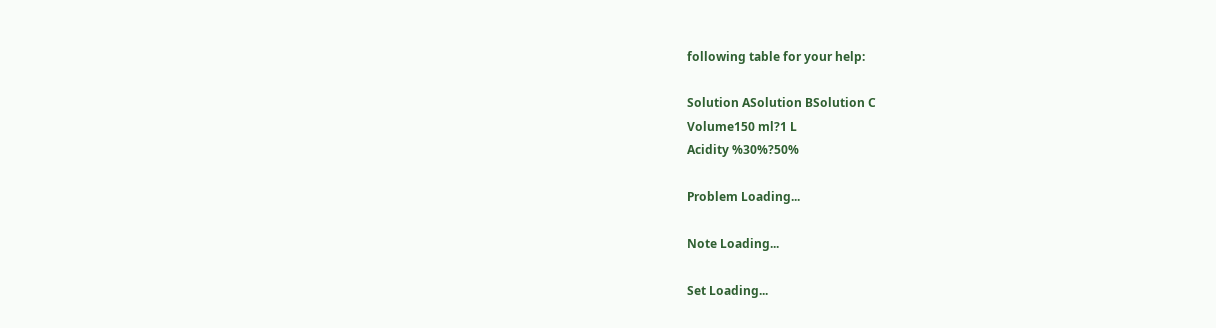following table for your help:

Solution ASolution BSolution C
Volume150 ml?1 L
Acidity %30%?50%

Problem Loading...

Note Loading...

Set Loading...